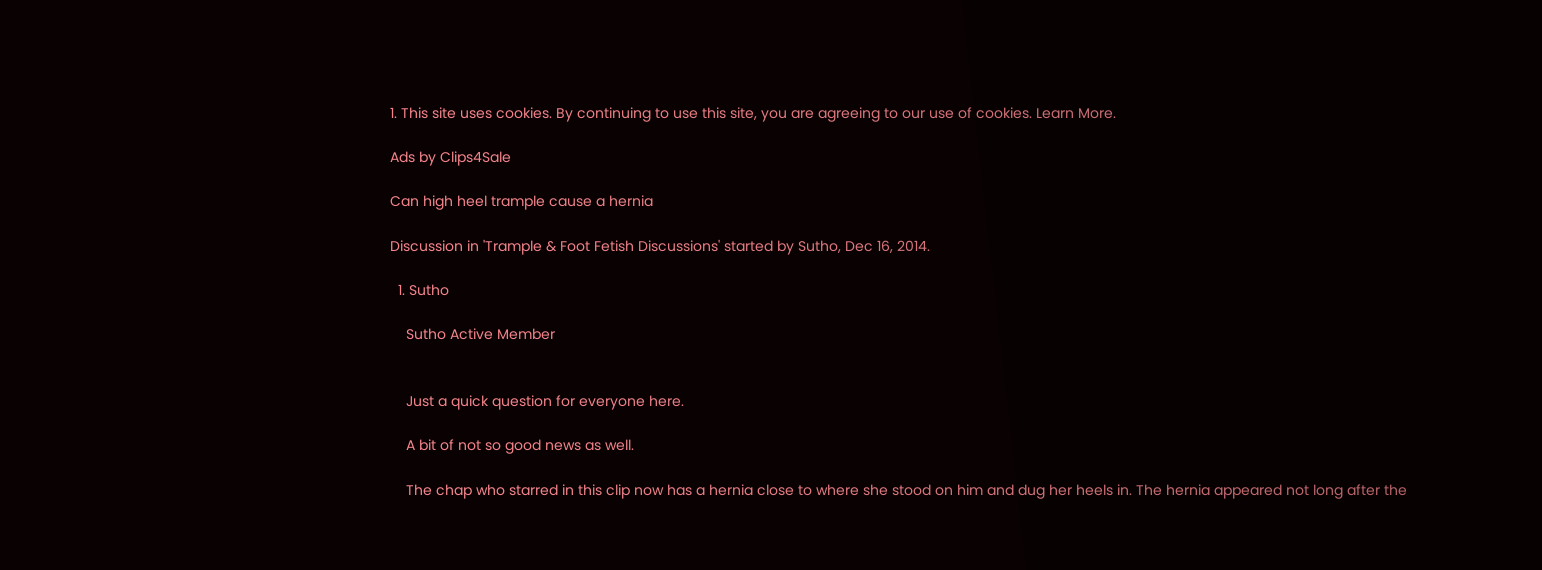1. This site uses cookies. By continuing to use this site, you are agreeing to our use of cookies. Learn More.

Ads by Clips4Sale

Can high heel trample cause a hernia

Discussion in 'Trample & Foot Fetish Discussions' started by Sutho, Dec 16, 2014.

  1. Sutho

    Sutho Active Member


    Just a quick question for everyone here.

    A bit of not so good news as well.

    The chap who starred in this clip now has a hernia close to where she stood on him and dug her heels in. The hernia appeared not long after the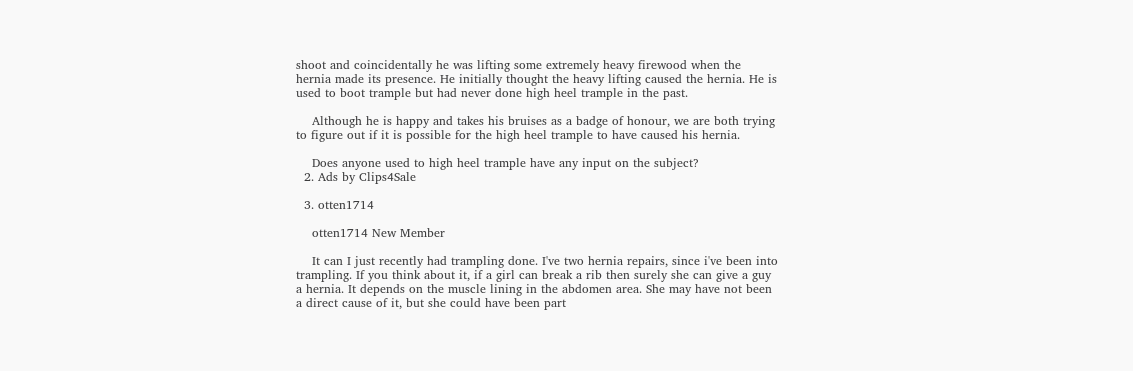shoot and coincidentally he was lifting some extremely heavy firewood when the hernia made its presence. He initially thought the heavy lifting caused the hernia. He is used to boot trample but had never done high heel trample in the past.

    Although he is happy and takes his bruises as a badge of honour, we are both trying to figure out if it is possible for the high heel trample to have caused his hernia.

    Does anyone used to high heel trample have any input on the subject?
  2. Ads by Clips4Sale

  3. otten1714

    otten1714 New Member

    It can I just recently had trampling done. I've two hernia repairs, since i've been into trampling. If you think about it, if a girl can break a rib then surely she can give a guy a hernia. It depends on the muscle lining in the abdomen area. She may have not been a direct cause of it, but she could have been part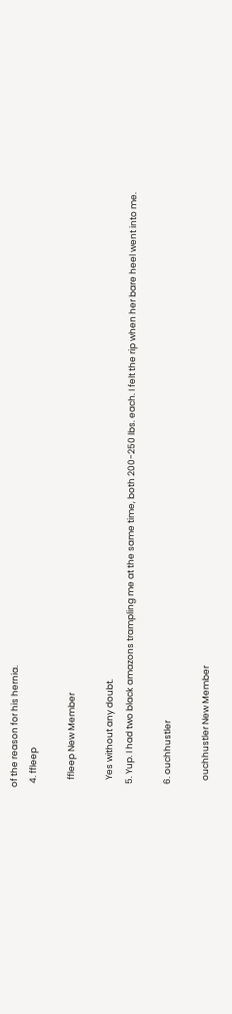of the reason for his hernia.
  4. ffleep

    ffleep New Member

    Yes without any doubt.
  5. Yup. I had two black amazons trampling me at the same time, both 200-250 lbs. each. I felt the rip when her bare heel went into me.

  6. ouchhustler

    ouchhustler New Member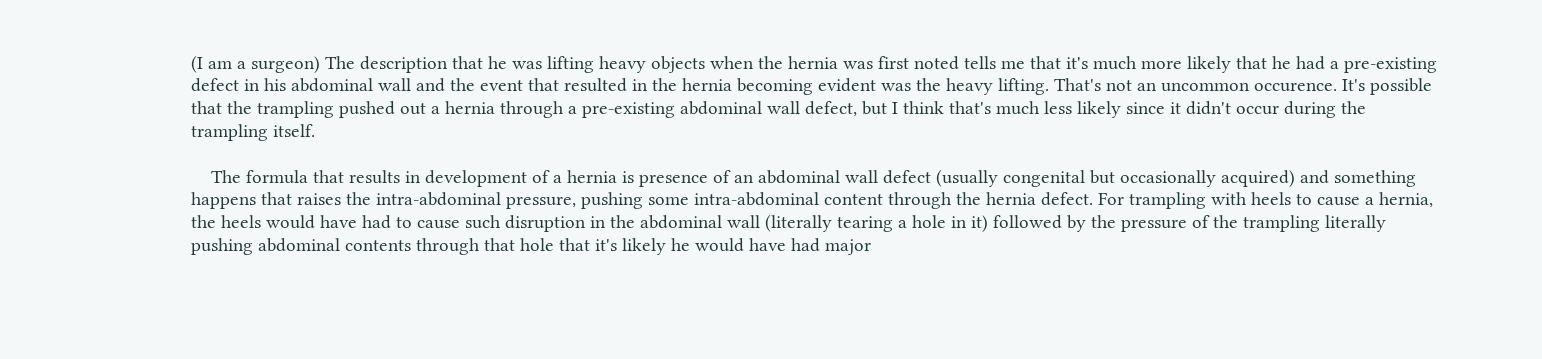(I am a surgeon) The description that he was lifting heavy objects when the hernia was first noted tells me that it's much more likely that he had a pre-existing defect in his abdominal wall and the event that resulted in the hernia becoming evident was the heavy lifting. That's not an uncommon occurence. It's possible that the trampling pushed out a hernia through a pre-existing abdominal wall defect, but I think that's much less likely since it didn't occur during the trampling itself.

    The formula that results in development of a hernia is presence of an abdominal wall defect (usually congenital but occasionally acquired) and something happens that raises the intra-abdominal pressure, pushing some intra-abdominal content through the hernia defect. For trampling with heels to cause a hernia, the heels would have had to cause such disruption in the abdominal wall (literally tearing a hole in it) followed by the pressure of the trampling literally pushing abdominal contents through that hole that it's likely he would have had major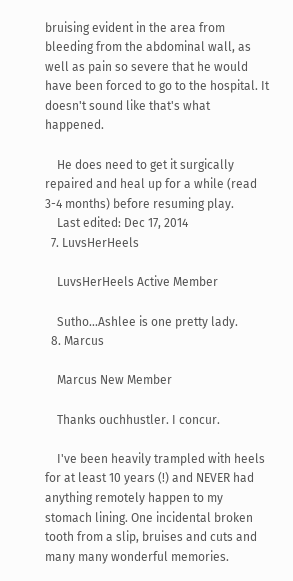bruising evident in the area from bleeding from the abdominal wall, as well as pain so severe that he would have been forced to go to the hospital. It doesn't sound like that's what happened.

    He does need to get it surgically repaired and heal up for a while (read 3-4 months) before resuming play.
    Last edited: Dec 17, 2014
  7. LuvsHerHeels

    LuvsHerHeels Active Member

    Sutho...Ashlee is one pretty lady.
  8. Marcus

    Marcus New Member

    Thanks ouchhustler. I concur.

    I've been heavily trampled with heels for at least 10 years (!) and NEVER had anything remotely happen to my stomach lining. One incidental broken tooth from a slip, bruises and cuts and many many wonderful memories.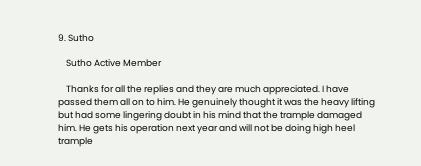9. Sutho

    Sutho Active Member

    Thanks for all the replies and they are much appreciated. I have passed them all on to him. He genuinely thought it was the heavy lifting but had some lingering doubt in his mind that the trample damaged him. He gets his operation next year and will not be doing high heel trample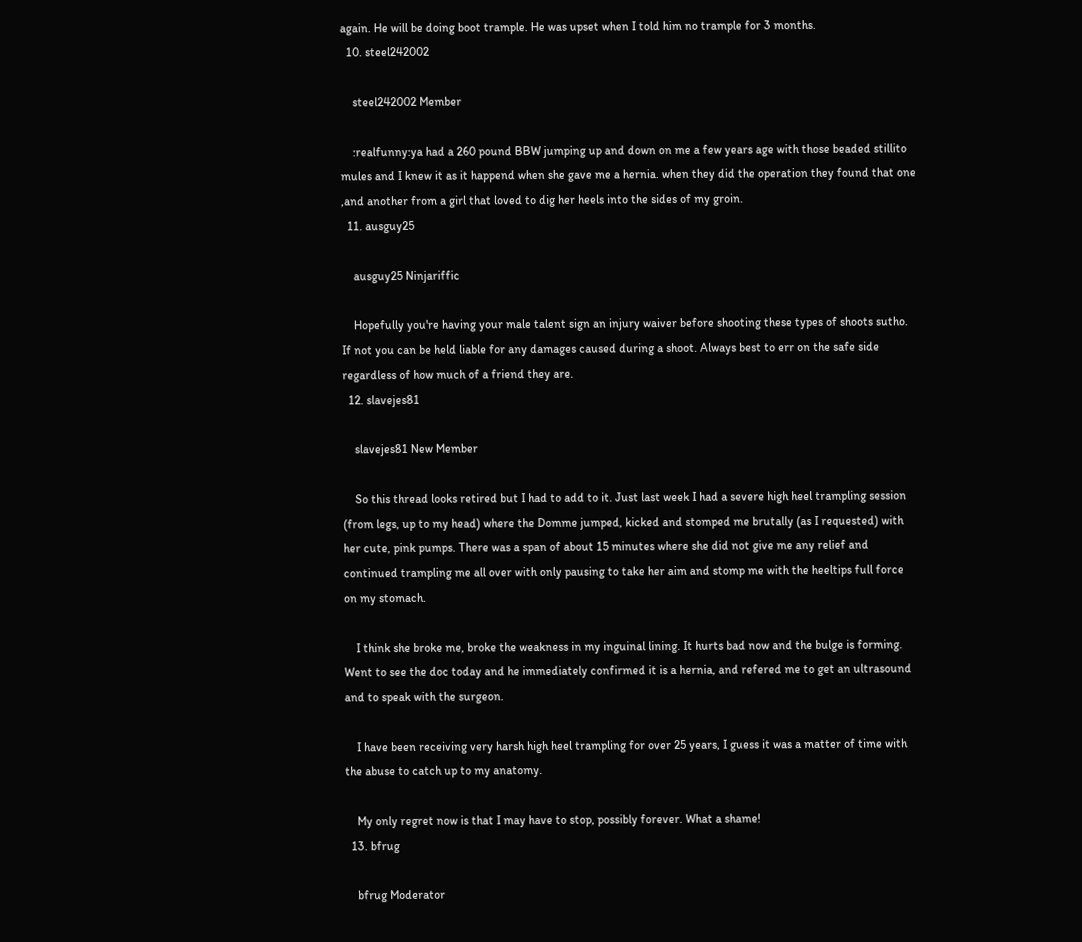again. He will be doing boot trample. He was upset when I told him no trample for 3 months.
  10. steel242002

    steel242002 Member

    :realfunny:ya had a 260 pound BBW jumping up and down on me a few years age with those beaded stillito mules and I knew it as it happend when she gave me a hernia. when they did the operation they found that one ,and another from a girl that loved to dig her heels into the sides of my groin.
  11. ausguy25

    ausguy25 Ninjariffic

    Hopefully you're having your male talent sign an injury waiver before shooting these types of shoots sutho. If not you can be held liable for any damages caused during a shoot. Always best to err on the safe side regardless of how much of a friend they are.
  12. slavejes81

    slavejes81 New Member

    So this thread looks retired but I had to add to it. Just last week I had a severe high heel trampling session (from legs, up to my head) where the Domme jumped, kicked and stomped me brutally (as I requested) with her cute, pink pumps. There was a span of about 15 minutes where she did not give me any relief and continued trampling me all over with only pausing to take her aim and stomp me with the heeltips full force on my stomach.

    I think she broke me, broke the weakness in my inguinal lining. It hurts bad now and the bulge is forming. Went to see the doc today and he immediately confirmed it is a hernia, and refered me to get an ultrasound and to speak with the surgeon.

    I have been receiving very harsh high heel trampling for over 25 years, I guess it was a matter of time with the abuse to catch up to my anatomy.

    My only regret now is that I may have to stop, possibly forever. What a shame!
  13. bfrug

    bfrug Moderator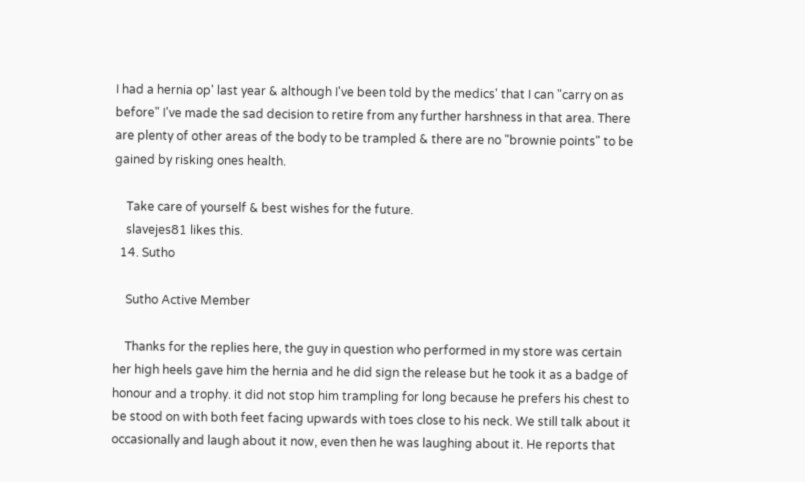I had a hernia op' last year & although I've been told by the medics' that I can "carry on as before" I've made the sad decision to retire from any further harshness in that area. There are plenty of other areas of the body to be trampled & there are no "brownie points" to be gained by risking ones health.

    Take care of yourself & best wishes for the future.
    slavejes81 likes this.
  14. Sutho

    Sutho Active Member

    Thanks for the replies here, the guy in question who performed in my store was certain her high heels gave him the hernia and he did sign the release but he took it as a badge of honour and a trophy. it did not stop him trampling for long because he prefers his chest to be stood on with both feet facing upwards with toes close to his neck. We still talk about it occasionally and laugh about it now, even then he was laughing about it. He reports that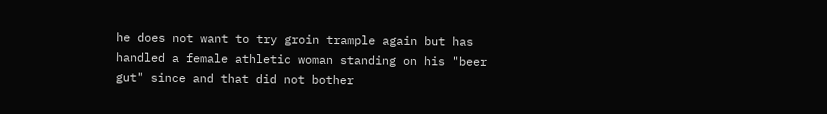he does not want to try groin trample again but has handled a female athletic woman standing on his "beer gut" since and that did not bother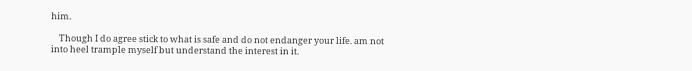him.

    Though I do agree stick to what is safe and do not endanger your life. am not into heel trample myself but understand the interest in it.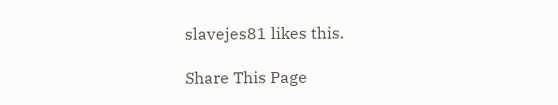slavejes81 likes this.

Share This Page